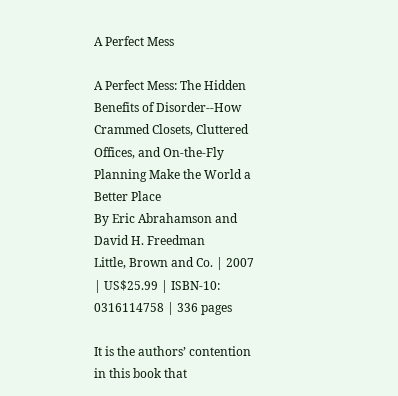A Perfect Mess

A Perfect Mess: The Hidden Benefits of Disorder--How Crammed Closets, Cluttered Offices, and On-the-Fly Planning Make the World a Better Place
By Eric Abrahamson and David H. Freedman
Little, Brown and Co. | 2007 | US$25.99 | ISBN-10: 0316114758 | 336 pages

It is the authors’ contention in this book that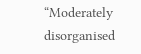“Moderately disorganised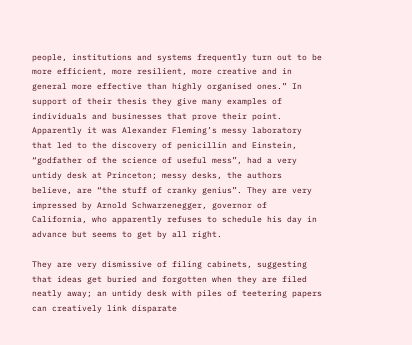people, institutions and systems frequently turn out to be more efficient, more resilient, more creative and in general more effective than highly organised ones.” In support of their thesis they give many examples of individuals and businesses that prove their point. Apparently it was Alexander Fleming’s messy laboratory that led to the discovery of penicillin and Einstein, “godfather of the science of useful mess”, had a very untidy desk at Princeton; messy desks, the authors believe, are “the stuff of cranky genius”. They are very impressed by Arnold Schwarzenegger, governor of California, who apparently refuses to schedule his day in advance but seems to get by all right.

They are very dismissive of filing cabinets, suggesting that ideas get buried and forgotten when they are filed neatly away; an untidy desk with piles of teetering papers can creatively link disparate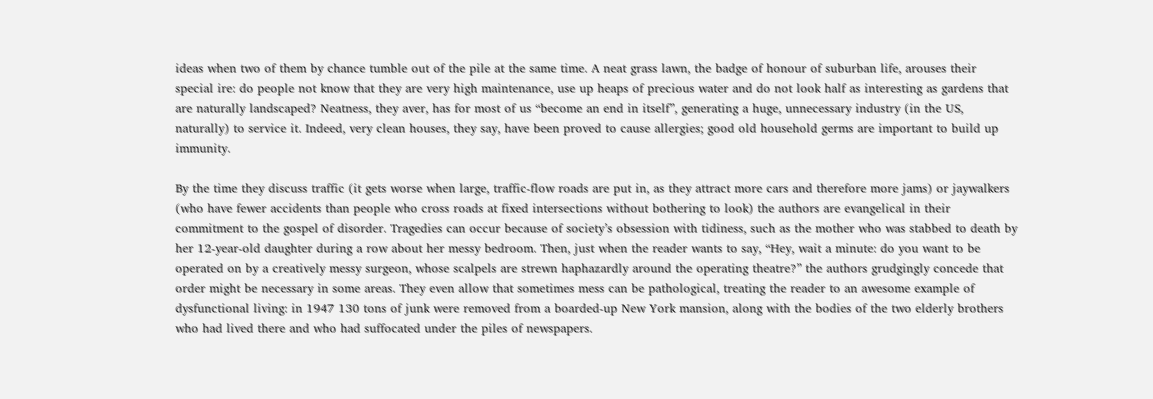ideas when two of them by chance tumble out of the pile at the same time. A neat grass lawn, the badge of honour of suburban life, arouses their special ire: do people not know that they are very high maintenance, use up heaps of precious water and do not look half as interesting as gardens that are naturally landscaped? Neatness, they aver, has for most of us “become an end in itself”, generating a huge, unnecessary industry (in the US, naturally) to service it. Indeed, very clean houses, they say, have been proved to cause allergies; good old household germs are important to build up immunity.

By the time they discuss traffic (it gets worse when large, traffic-flow roads are put in, as they attract more cars and therefore more jams) or jaywalkers (who have fewer accidents than people who cross roads at fixed intersections without bothering to look) the authors are evangelical in their commitment to the gospel of disorder. Tragedies can occur because of society’s obsession with tidiness, such as the mother who was stabbed to death by her 12-year-old daughter during a row about her messy bedroom. Then, just when the reader wants to say, “Hey, wait a minute: do you want to be operated on by a creatively messy surgeon, whose scalpels are strewn haphazardly around the operating theatre?” the authors grudgingly concede that order might be necessary in some areas. They even allow that sometimes mess can be pathological, treating the reader to an awesome example of dysfunctional living: in 1947 130 tons of junk were removed from a boarded-up New York mansion, along with the bodies of the two elderly brothers who had lived there and who had suffocated under the piles of newspapers.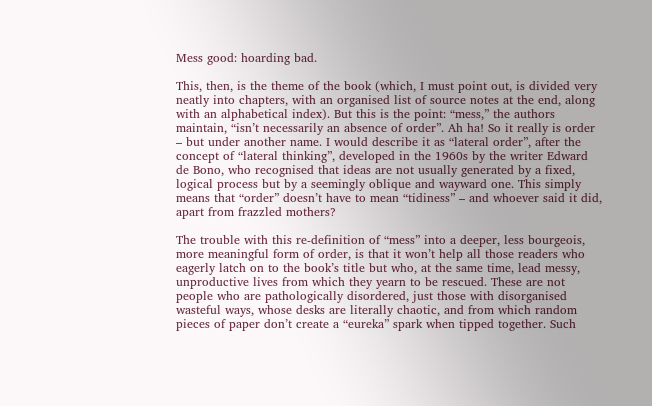Mess good: hoarding bad.

This, then, is the theme of the book (which, I must point out, is divided very neatly into chapters, with an organised list of source notes at the end, along with an alphabetical index). But this is the point: “mess,” the authors maintain, “isn’t necessarily an absence of order”. Ah ha! So it really is order – but under another name. I would describe it as “lateral order”, after the concept of “lateral thinking”, developed in the 1960s by the writer Edward de Bono, who recognised that ideas are not usually generated by a fixed, logical process but by a seemingly oblique and wayward one. This simply means that “order” doesn’t have to mean “tidiness” – and whoever said it did, apart from frazzled mothers?

The trouble with this re-definition of “mess” into a deeper, less bourgeois, more meaningful form of order, is that it won’t help all those readers who eagerly latch on to the book’s title but who, at the same time, lead messy, unproductive lives from which they yearn to be rescued. These are not people who are pathologically disordered, just those with disorganised wasteful ways, whose desks are literally chaotic, and from which random pieces of paper don’t create a “eureka” spark when tipped together. Such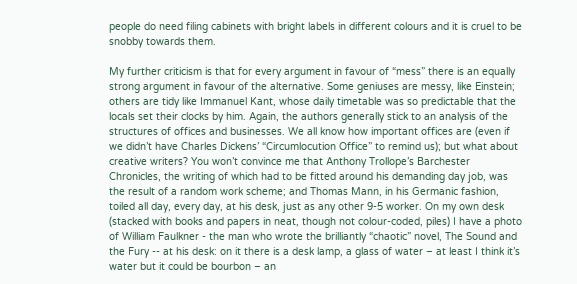people do need filing cabinets with bright labels in different colours and it is cruel to be snobby towards them.

My further criticism is that for every argument in favour of “mess” there is an equally strong argument in favour of the alternative. Some geniuses are messy, like Einstein; others are tidy like Immanuel Kant, whose daily timetable was so predictable that the locals set their clocks by him. Again, the authors generally stick to an analysis of the structures of offices and businesses. We all know how important offices are (even if we didn’t have Charles Dickens’ “Circumlocution Office” to remind us); but what about creative writers? You won’t convince me that Anthony Trollope’s Barchester Chronicles, the writing of which had to be fitted around his demanding day job, was the result of a random work scheme; and Thomas Mann, in his Germanic fashion, toiled all day, every day, at his desk, just as any other 9-5 worker. On my own desk (stacked with books and papers in neat, though not colour-coded, piles) I have a photo of William Faulkner - the man who wrote the brilliantly “chaotic” novel, The Sound and the Fury -- at his desk: on it there is a desk lamp, a glass of water – at least I think it’s water but it could be bourbon – an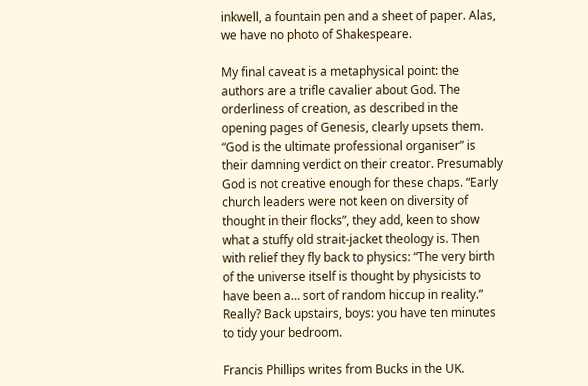inkwell, a fountain pen and a sheet of paper. Alas, we have no photo of Shakespeare.

My final caveat is a metaphysical point: the authors are a trifle cavalier about God. The orderliness of creation, as described in the opening pages of Genesis, clearly upsets them. “God is the ultimate professional organiser” is their damning verdict on their creator. Presumably God is not creative enough for these chaps. “Early church leaders were not keen on diversity of thought in their flocks”, they add, keen to show what a stuffy old strait-jacket theology is. Then with relief they fly back to physics: “The very birth of the universe itself is thought by physicists to have been a… sort of random hiccup in reality.” Really? Back upstairs, boys: you have ten minutes to tidy your bedroom.

Francis Phillips writes from Bucks in the UK.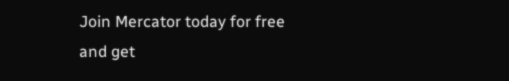Join Mercator today for free and get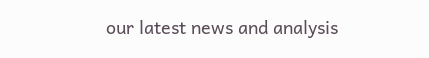our latest news and analysis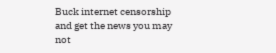Buck internet censorship and get the news you may not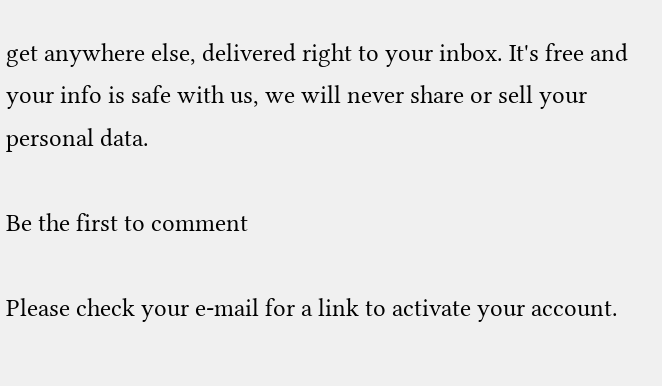get anywhere else, delivered right to your inbox. It's free and your info is safe with us, we will never share or sell your personal data.

Be the first to comment

Please check your e-mail for a link to activate your account.